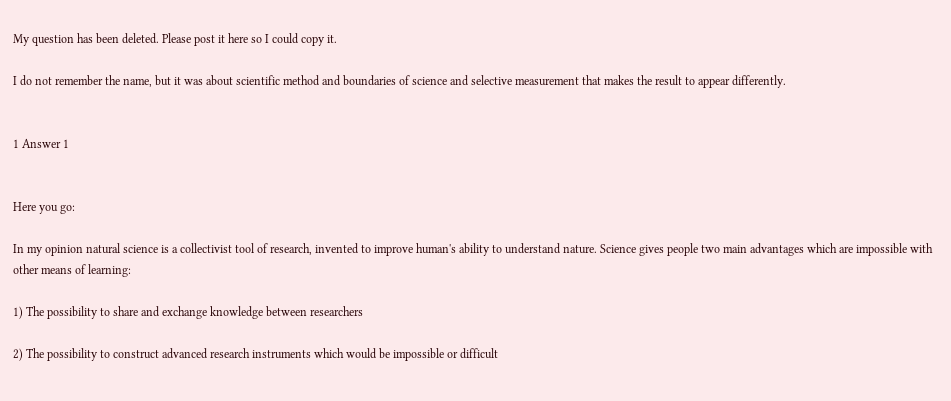My question has been deleted. Please post it here so I could copy it.

I do not remember the name, but it was about scientific method and boundaries of science and selective measurement that makes the result to appear differently.


1 Answer 1


Here you go:

In my opinion natural science is a collectivist tool of research, invented to improve human's ability to understand nature. Science gives people two main advantages which are impossible with other means of learning:

1) The possibility to share and exchange knowledge between researchers

2) The possibility to construct advanced research instruments which would be impossible or difficult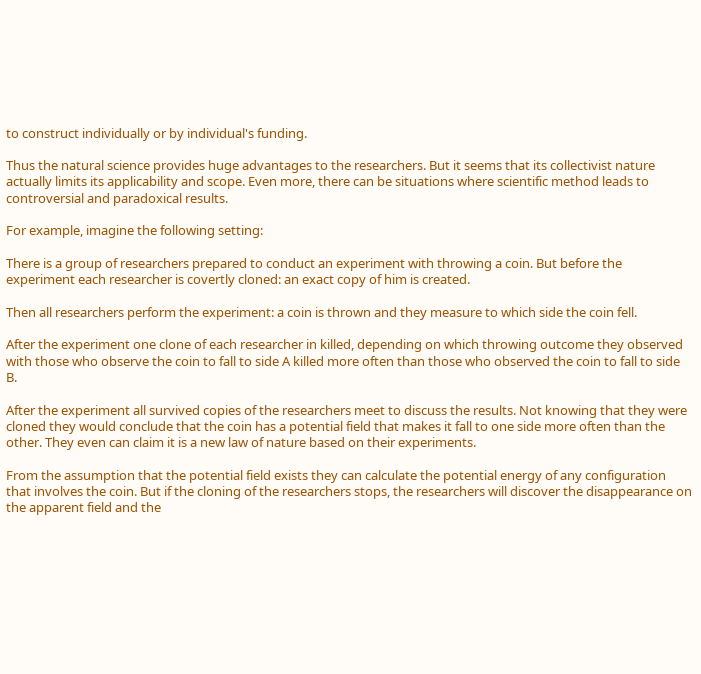to construct individually or by individual's funding.

Thus the natural science provides huge advantages to the researchers. But it seems that its collectivist nature actually limits its applicability and scope. Even more, there can be situations where scientific method leads to controversial and paradoxical results.

For example, imagine the following setting:

There is a group of researchers prepared to conduct an experiment with throwing a coin. But before the experiment each researcher is covertly cloned: an exact copy of him is created.

Then all researchers perform the experiment: a coin is thrown and they measure to which side the coin fell.

After the experiment one clone of each researcher in killed, depending on which throwing outcome they observed with those who observe the coin to fall to side A killed more often than those who observed the coin to fall to side B.

After the experiment all survived copies of the researchers meet to discuss the results. Not knowing that they were cloned they would conclude that the coin has a potential field that makes it fall to one side more often than the other. They even can claim it is a new law of nature based on their experiments.

From the assumption that the potential field exists they can calculate the potential energy of any configuration that involves the coin. But if the cloning of the researchers stops, the researchers will discover the disappearance on the apparent field and the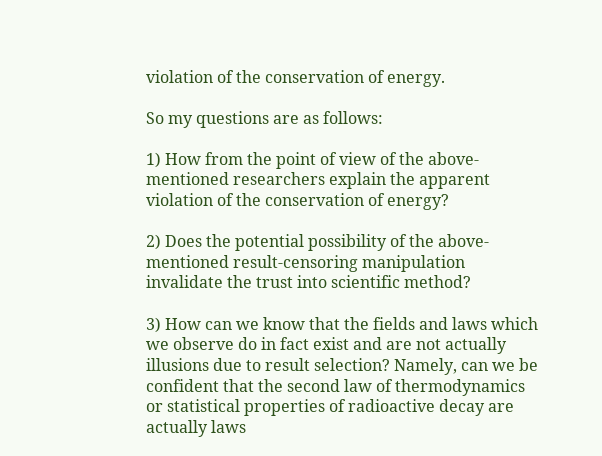violation of the conservation of energy.

So my questions are as follows:

1) How from the point of view of the above-mentioned researchers explain the apparent violation of the conservation of energy?

2) Does the potential possibility of the above-mentioned result-censoring manipulation invalidate the trust into scientific method?

3) How can we know that the fields and laws which we observe do in fact exist and are not actually illusions due to result selection? Namely, can we be confident that the second law of thermodynamics or statistical properties of radioactive decay are actually laws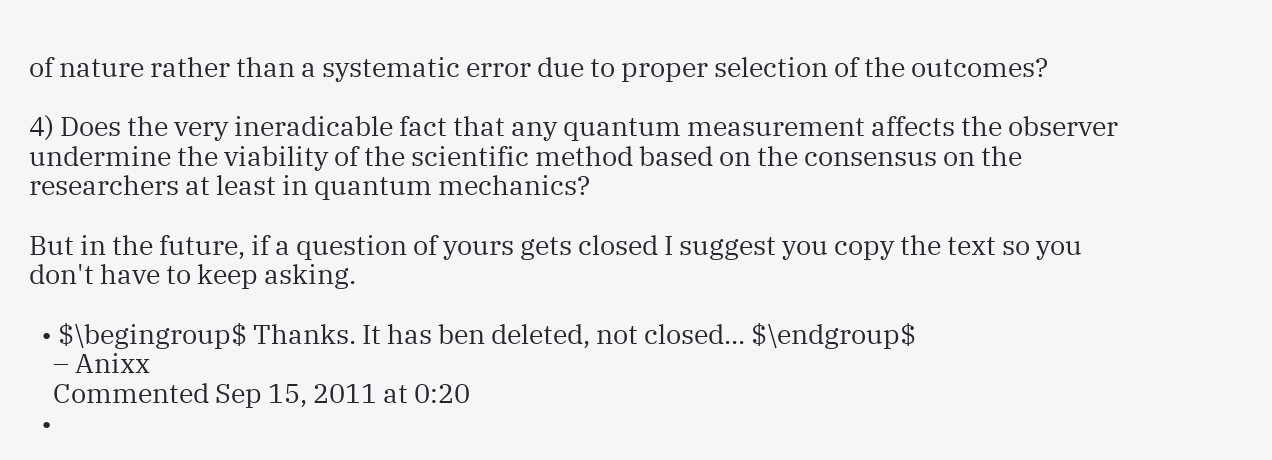of nature rather than a systematic error due to proper selection of the outcomes?

4) Does the very ineradicable fact that any quantum measurement affects the observer undermine the viability of the scientific method based on the consensus on the researchers at least in quantum mechanics?

But in the future, if a question of yours gets closed I suggest you copy the text so you don't have to keep asking.

  • $\begingroup$ Thanks. It has ben deleted, not closed... $\endgroup$
    – Anixx
    Commented Sep 15, 2011 at 0:20
  •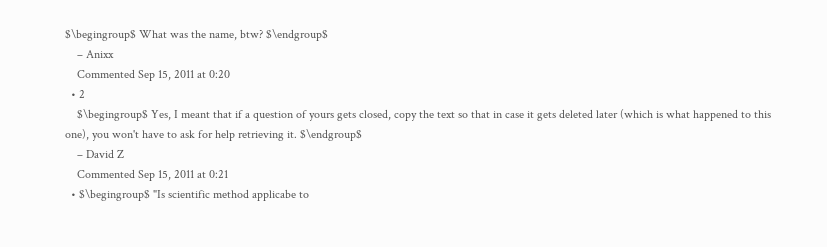$\begingroup$ What was the name, btw? $\endgroup$
    – Anixx
    Commented Sep 15, 2011 at 0:20
  • 2
    $\begingroup$ Yes, I meant that if a question of yours gets closed, copy the text so that in case it gets deleted later (which is what happened to this one), you won't have to ask for help retrieving it. $\endgroup$
    – David Z
    Commented Sep 15, 2011 at 0:21
  • $\begingroup$ "Is scientific method applicabe to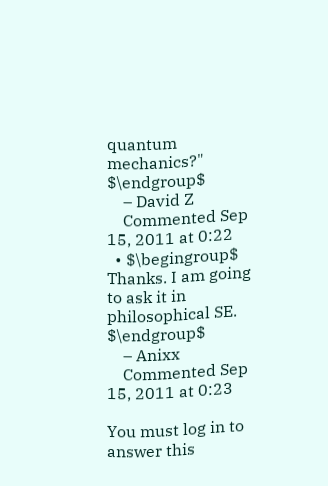quantum mechanics?" $\endgroup$
    – David Z
    Commented Sep 15, 2011 at 0:22
  • $\begingroup$ Thanks. I am going to ask it in philosophical SE. $\endgroup$
    – Anixx
    Commented Sep 15, 2011 at 0:23

You must log in to answer this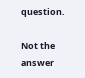question.

Not the answer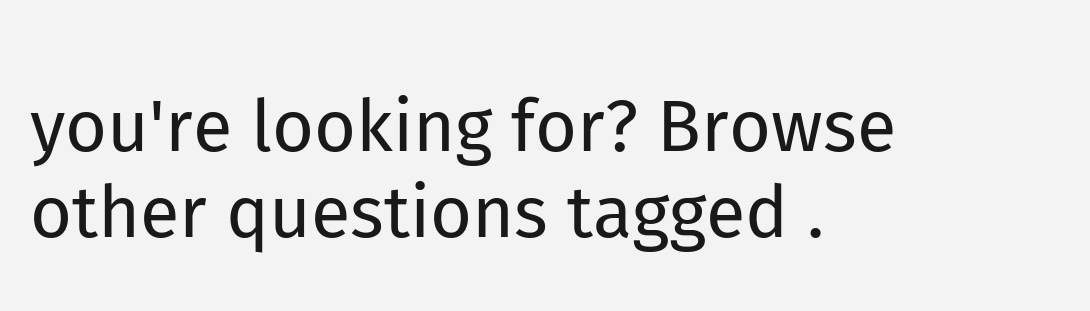you're looking for? Browse other questions tagged .